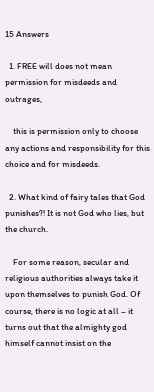15 Answers

  1. FREE will does not mean permission for misdeeds and outrages,

    this is permission only to choose any actions and responsibility for this choice and for misdeeds.

  2. What kind of fairy tales that God punishes?! It is not God who lies, but the church.

    For some reason, secular and religious authorities always take it upon themselves to punish God. Of course, there is no logic at all – it turns out that the almighty god himself cannot insist on the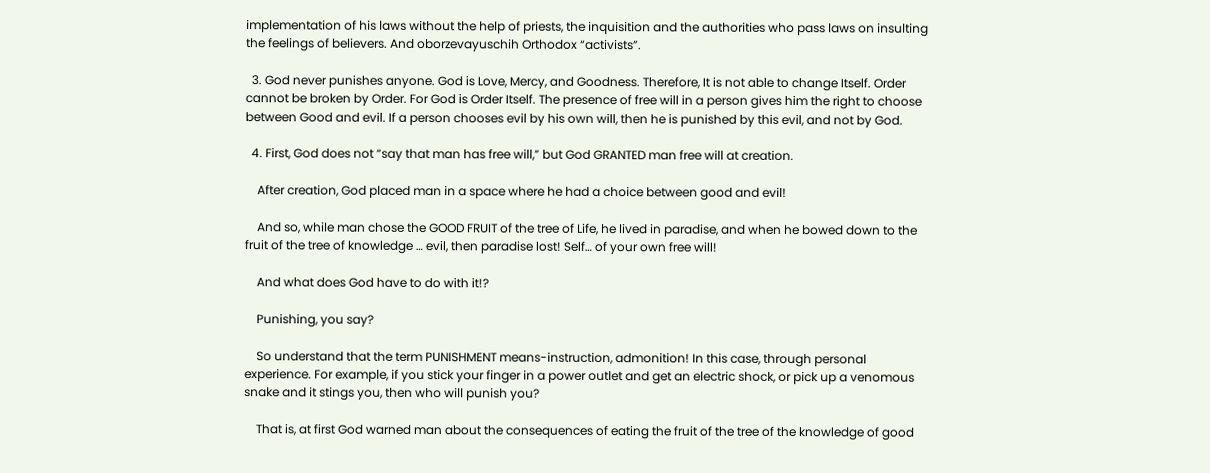implementation of his laws without the help of priests, the inquisition and the authorities who pass laws on insulting the feelings of believers. And oborzevayuschih Orthodox “activists”.

  3. God never punishes anyone. God is Love, Mercy, and Goodness. Therefore, It is not able to change Itself. Order cannot be broken by Order. For God is Order Itself. The presence of free will in a person gives him the right to choose between Good and evil. If a person chooses evil by his own will, then he is punished by this evil, and not by God.

  4. First, God does not “say that man has free will,” but God GRANTED man free will at creation.

    After creation, God placed man in a space where he had a choice between good and evil!

    And so, while man chose the GOOD FRUIT of the tree of Life, he lived in paradise, and when he bowed down to the fruit of the tree of knowledge … evil, then paradise lost! Self… of your own free will!

    And what does God have to do with it!?

    Punishing, you say?

    So understand that the term PUNISHMENT means-instruction, admonition! In this case, through personal experience. For example, if you stick your finger in a power outlet and get an electric shock, or pick up a venomous snake and it stings you, then who will punish you?

    That is, at first God warned man about the consequences of eating the fruit of the tree of the knowledge of good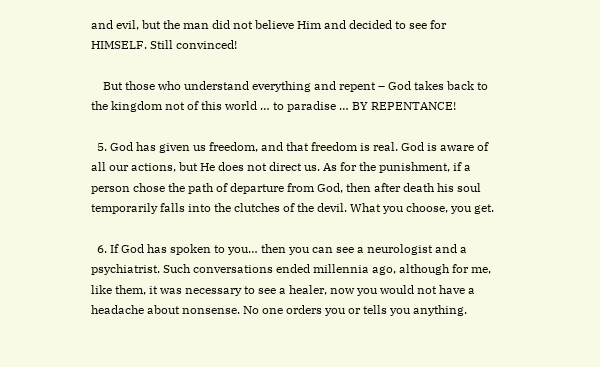and evil, but the man did not believe Him and decided to see for HIMSELF. Still convinced!

    But those who understand everything and repent – God takes back to the kingdom not of this world … to paradise … BY REPENTANCE!

  5. God has given us freedom, and that freedom is real. God is aware of all our actions, but He does not direct us. As for the punishment, if a person chose the path of departure from God, then after death his soul temporarily falls into the clutches of the devil. What you choose, you get.

  6. If God has spoken to you… then you can see a neurologist and a psychiatrist. Such conversations ended millennia ago, although for me, like them, it was necessary to see a healer, now you would not have a headache about nonsense. No one orders you or tells you anything.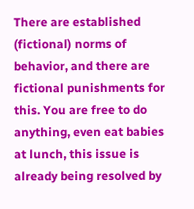There are established (fictional) norms of behavior, and there are fictional punishments for this. You are free to do anything, even eat babies at lunch, this issue is already being resolved by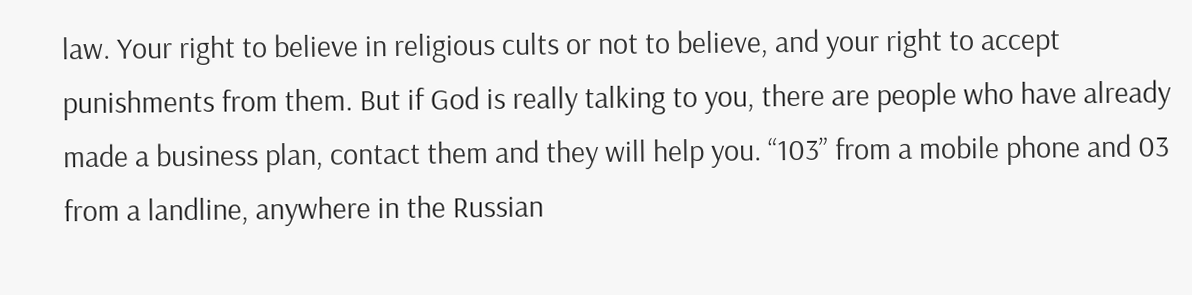law. Your right to believe in religious cults or not to believe, and your right to accept punishments from them. But if God is really talking to you, there are people who have already made a business plan, contact them and they will help you. “103” from a mobile phone and 03 from a landline, anywhere in the Russian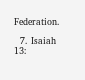Federation.

  7. Isaiah 13: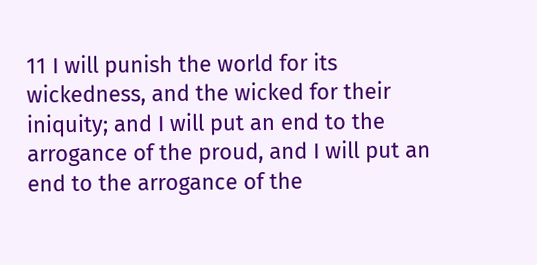11 I will punish the world for its wickedness, and the wicked for their iniquity; and I will put an end to the arrogance of the proud, and I will put an end to the arrogance of the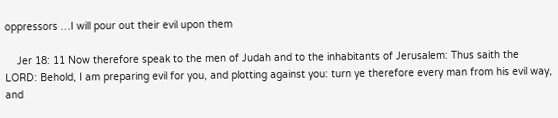oppressors …I will pour out their evil upon them

    Jer 18: 11 Now therefore speak to the men of Judah and to the inhabitants of Jerusalem: Thus saith the LORD: Behold, I am preparing evil for you, and plotting against you: turn ye therefore every man from his evil way, and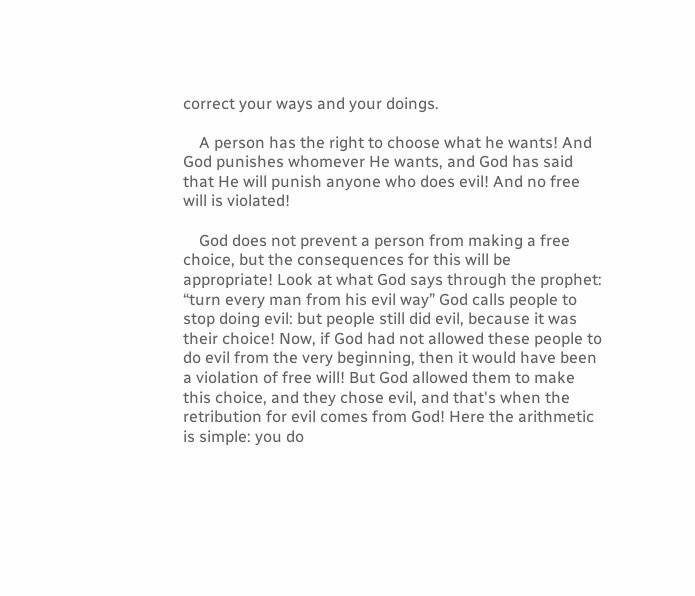correct your ways and your doings.

    A person has the right to choose what he wants! And God punishes whomever He wants, and God has said that He will punish anyone who does evil! And no free will is violated!

    God does not prevent a person from making a free choice, but the consequences for this will be appropriate! Look at what God says through the prophet: “turn every man from his evil way” God calls people to stop doing evil: but people still did evil, because it was their choice! Now, if God had not allowed these people to do evil from the very beginning, then it would have been a violation of free will! But God allowed them to make this choice, and they chose evil, and that's when the retribution for evil comes from God! Here the arithmetic is simple: you do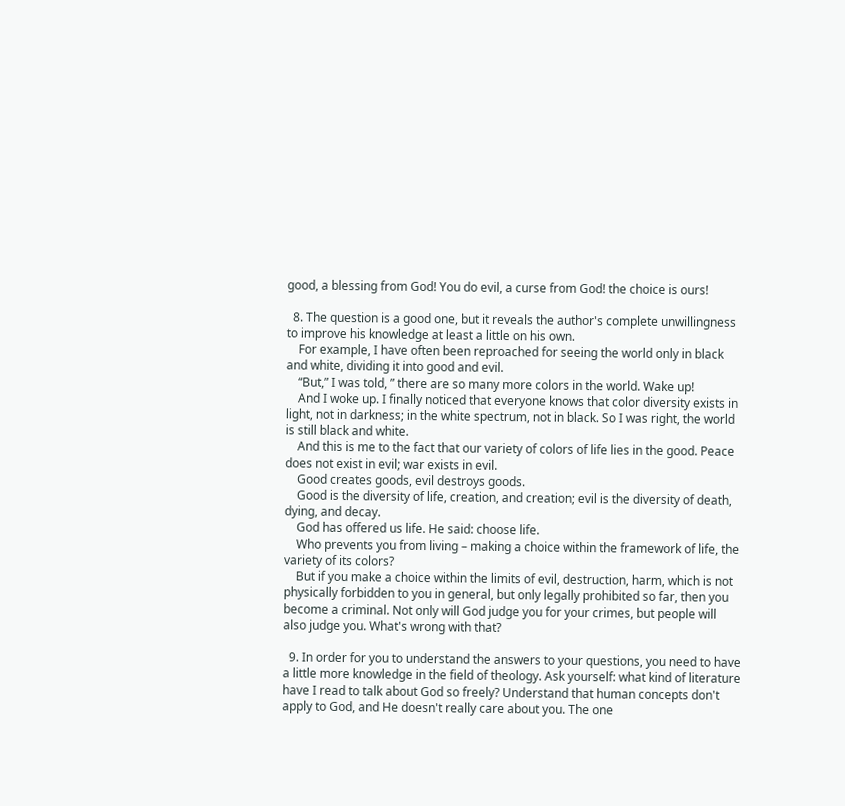good, a blessing from God! You do evil, a curse from God! the choice is ours!

  8. The question is a good one, but it reveals the author's complete unwillingness to improve his knowledge at least a little on his own.
    For example, I have often been reproached for seeing the world only in black and white, dividing it into good and evil.
    “But,” I was told, ” there are so many more colors in the world. Wake up!
    And I woke up. I finally noticed that everyone knows that color diversity exists in light, not in darkness; in the white spectrum, not in black. So I was right, the world is still black and white.
    And this is me to the fact that our variety of colors of life lies in the good. Peace does not exist in evil; war exists in evil.
    Good creates goods, evil destroys goods.
    Good is the diversity of life, creation, and creation; evil is the diversity of death, dying, and decay.
    God has offered us life. He said: choose life.
    Who prevents you from living – making a choice within the framework of life, the variety of its colors?
    But if you make a choice within the limits of evil, destruction, harm, which is not physically forbidden to you in general, but only legally prohibited so far, then you become a criminal. Not only will God judge you for your crimes, but people will also judge you. What's wrong with that?

  9. In order for you to understand the answers to your questions, you need to have a little more knowledge in the field of theology. Ask yourself: what kind of literature have I read to talk about God so freely? Understand that human concepts don't apply to God, and He doesn't really care about you. The one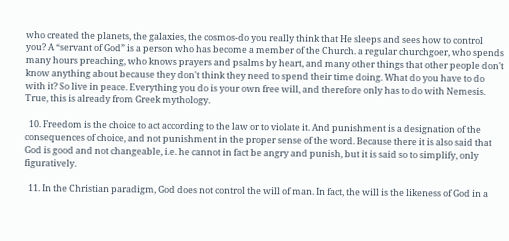who created the planets, the galaxies, the cosmos-do you really think that He sleeps and sees how to control you? A “servant of God” is a person who has become a member of the Church. a regular churchgoer, who spends many hours preaching, who knows prayers and psalms by heart, and many other things that other people don't know anything about because they don't think they need to spend their time doing. What do you have to do with it? So live in peace. Everything you do is your own free will, and therefore only has to do with Nemesis. True, this is already from Greek mythology.

  10. Freedom is the choice to act according to the law or to violate it. And punishment is a designation of the consequences of choice, and not punishment in the proper sense of the word. Because there it is also said that God is good and not changeable, i.e. he cannot in fact be angry and punish, but it is said so to simplify, only figuratively.

  11. In the Christian paradigm, God does not control the will of man. In fact, the will is the likeness of God in a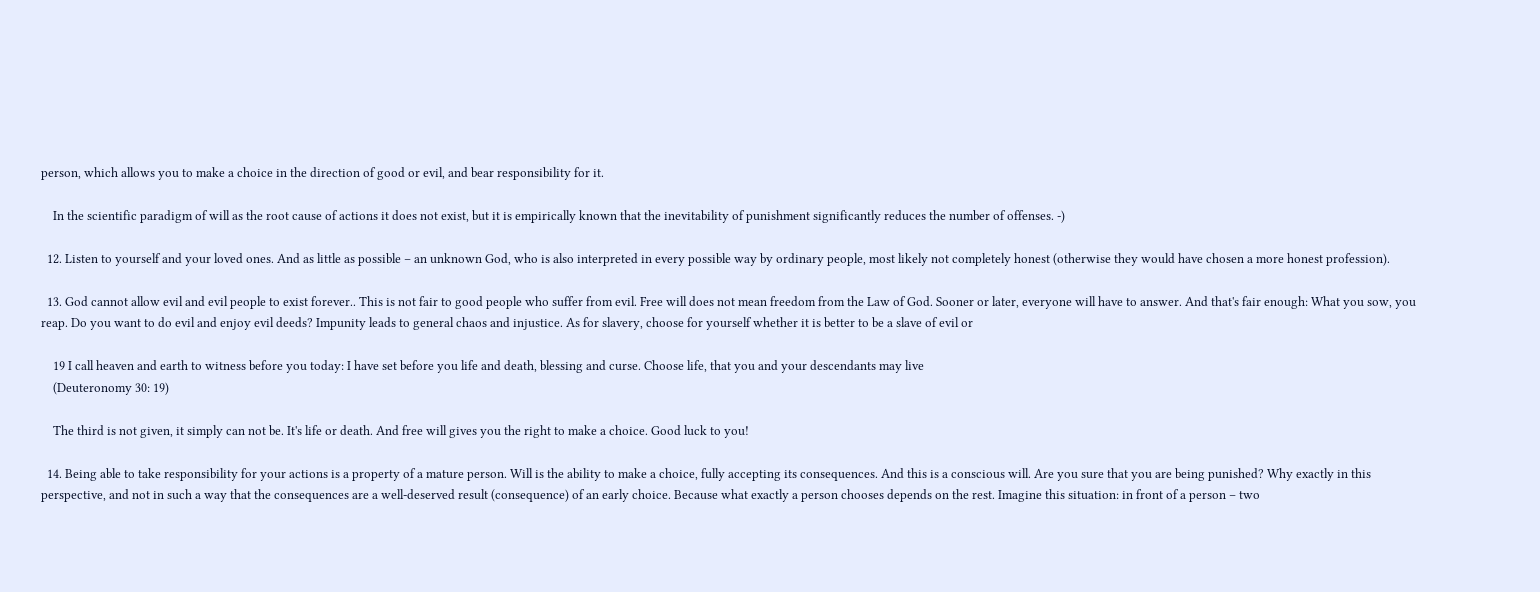person, which allows you to make a choice in the direction of good or evil, and bear responsibility for it.

    In the scientific paradigm of will as the root cause of actions it does not exist, but it is empirically known that the inevitability of punishment significantly reduces the number of offenses. -)

  12. Listen to yourself and your loved ones. And as little as possible – an unknown God, who is also interpreted in every possible way by ordinary people, most likely not completely honest (otherwise they would have chosen a more honest profession).

  13. God cannot allow evil and evil people to exist forever.. This is not fair to good people who suffer from evil. Free will does not mean freedom from the Law of God. Sooner or later, everyone will have to answer. And that's fair enough: What you sow, you reap. Do you want to do evil and enjoy evil deeds? Impunity leads to general chaos and injustice. As for slavery, choose for yourself whether it is better to be a slave of evil or

    19 I call heaven and earth to witness before you today: I have set before you life and death, blessing and curse. Choose life, that you and your descendants may live
    (Deuteronomy 30: 19)

    The third is not given, it simply can not be. It's life or death. And free will gives you the right to make a choice. Good luck to you!

  14. Being able to take responsibility for your actions is a property of a mature person. Will is the ability to make a choice, fully accepting its consequences. And this is a conscious will. Are you sure that you are being punished? Why exactly in this perspective, and not in such a way that the consequences are a well-deserved result (consequence) of an early choice. Because what exactly a person chooses depends on the rest. Imagine this situation: in front of a person – two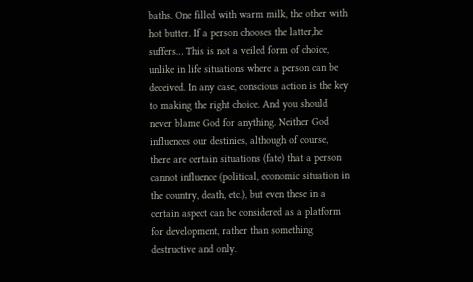baths. One filled with warm milk, the other with hot butter. If a person chooses the latter,he suffers… This is not a veiled form of choice, unlike in life situations where a person can be deceived. In any case, conscious action is the key to making the right choice. And you should never blame God for anything. Neither God influences our destinies, although of course, there are certain situations (fate) that a person cannot influence (political, economic situation in the country, death, etc.), but even these in a certain aspect can be considered as a platform for development, rather than something destructive and only.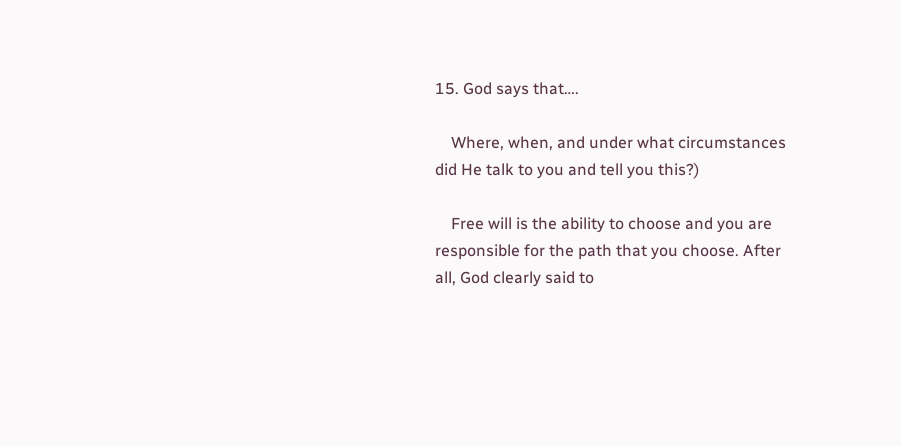15. God says that….

    Where, when, and under what circumstances did He talk to you and tell you this?)

    Free will is the ability to choose and you are responsible for the path that you choose. After all, God clearly said to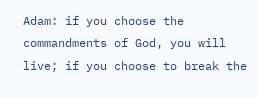Adam: if you choose the commandments of God, you will live; if you choose to break the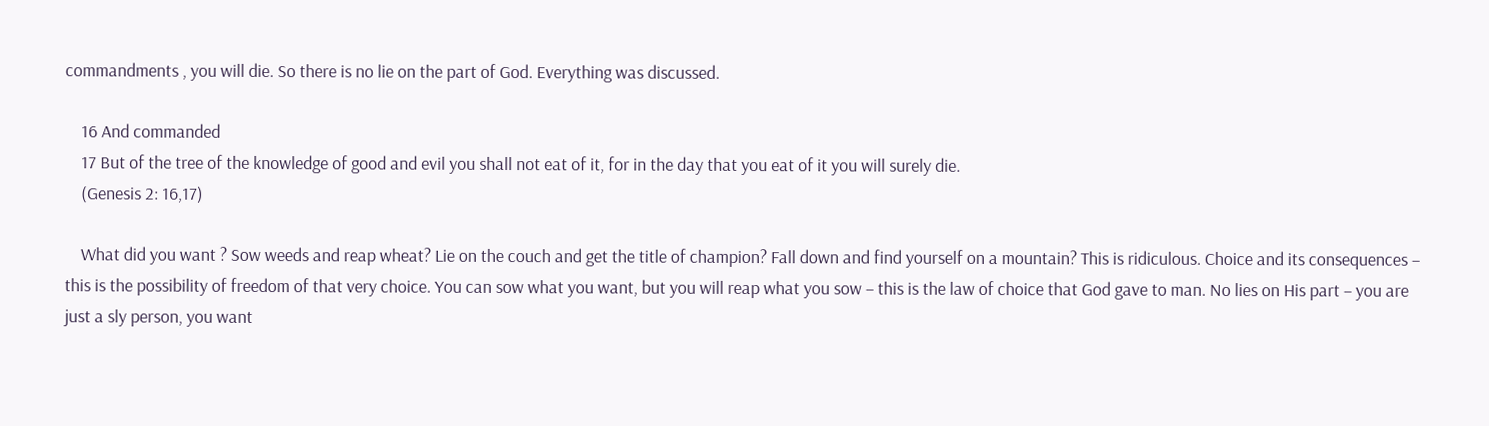commandments , you will die. So there is no lie on the part of God. Everything was discussed.

    16 And commanded
    17 But of the tree of the knowledge of good and evil you shall not eat of it, for in the day that you eat of it you will surely die.
    (Genesis 2: 16,17)

    What did you want ? Sow weeds and reap wheat? Lie on the couch and get the title of champion? Fall down and find yourself on a mountain? This is ridiculous. Choice and its consequences – this is the possibility of freedom of that very choice. You can sow what you want, but you will reap what you sow – this is the law of choice that God gave to man. No lies on His part – you are just a sly person, you want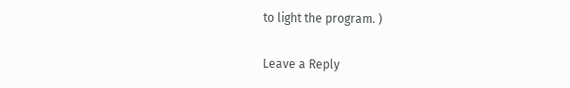to light the program. )

Leave a Reply